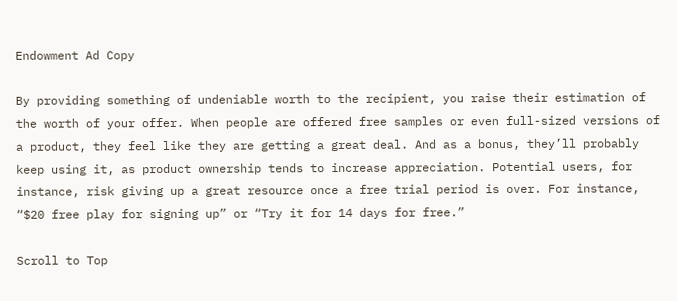Endowment Ad Copy

By providing something of undeniable worth to the recipient, you raise their estimation of the worth of your offer. When people are offered free samples or even full-sized versions of a product, they feel like they are getting a great deal. And as a bonus, they’ll probably keep using it, as product ownership tends to increase appreciation. Potential users, for instance, risk giving up a great resource once a free trial period is over. For instance, “$20 free play for signing up” or “Try it for 14 days for free.”

Scroll to Top